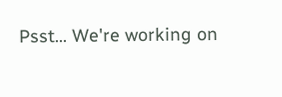Psst... We're working on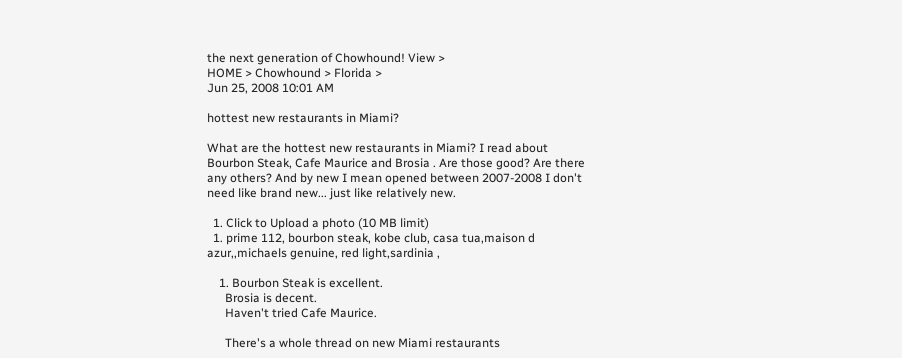the next generation of Chowhound! View >
HOME > Chowhound > Florida >
Jun 25, 2008 10:01 AM

hottest new restaurants in Miami?

What are the hottest new restaurants in Miami? I read about Bourbon Steak, Cafe Maurice and Brosia . Are those good? Are there any others? And by new I mean opened between 2007-2008 I don't need like brand new... just like relatively new.

  1. Click to Upload a photo (10 MB limit)
  1. prime 112, bourbon steak, kobe club, casa tua,maison d azur,,michaels genuine, red light,sardinia ,

    1. Bourbon Steak is excellent.
      Brosia is decent.
      Haven't tried Cafe Maurice.

      There's a whole thread on new Miami restaurants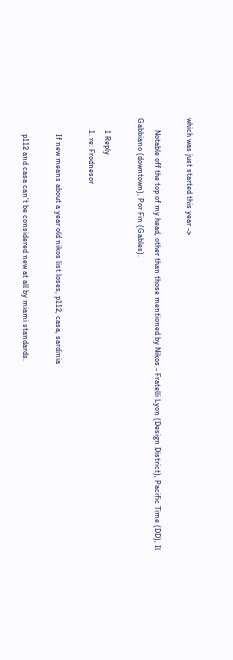which was just started this year ->

      Notable off the top of my head, other than those mentioned by Nikos - Fratelli Lyon (Design District), Pacific Time (DD), Il Gabbiano (downtown), Por Fin (Gables).

      1 Reply
      1. re: Frodnesor

        If new means about a year old nikos list loses, p112, casa, sardinia

        p112 and casa can't be considered new at all by miami standards.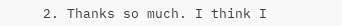2. Thanks so much. I think I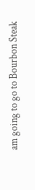am going to go to Bourbon Steak